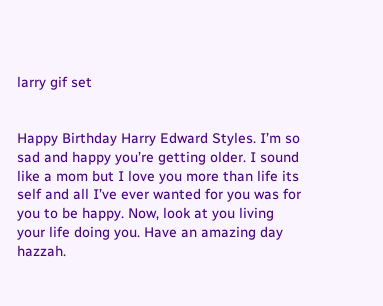larry gif set


Happy Birthday Harry Edward Styles. I’m so sad and happy you’re getting older. I sound like a mom but I love you more than life its self and all I’ve ever wanted for you was for you to be happy. Now, look at you living your life doing you. Have an amazing day hazzah.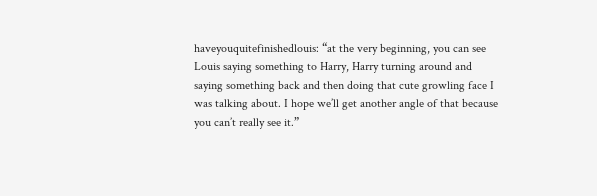haveyouquitefinishedlouis: “at the very beginning, you can see Louis saying something to Harry, Harry turning around and saying something back and then doing that cute growling face I was talking about. I hope we’ll get another angle of that because you can’t really see it.”